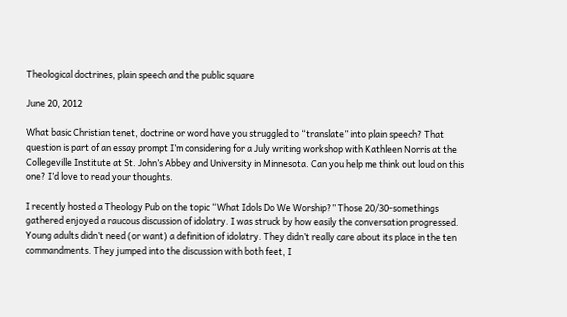Theological doctrines, plain speech and the public square

June 20, 2012

What basic Christian tenet, doctrine or word have you struggled to “translate” into plain speech? That question is part of an essay prompt I’m considering for a July writing workshop with Kathleen Norris at the Collegeville Institute at St. John’s Abbey and University in Minnesota. Can you help me think out loud on this one? I’d love to read your thoughts.

I recently hosted a Theology Pub on the topic “What Idols Do We Worship?” Those 20/30-somethings gathered enjoyed a raucous discussion of idolatry. I was struck by how easily the conversation progressed. Young adults didn’t need (or want) a definition of idolatry. They didn’t really care about its place in the ten commandments. They jumped into the discussion with both feet, I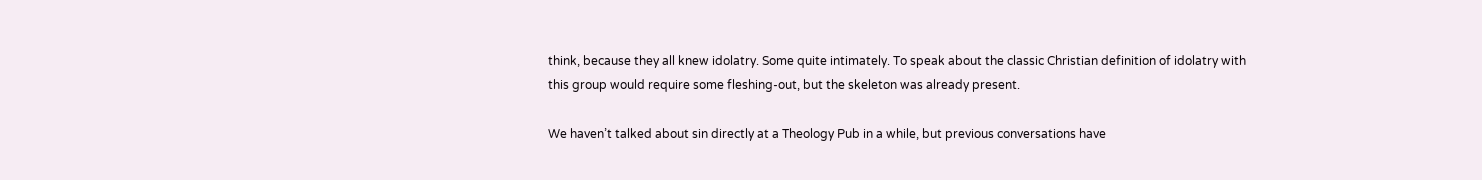think, because they all knew idolatry. Some quite intimately. To speak about the classic Christian definition of idolatry with this group would require some fleshing-out, but the skeleton was already present.

We haven’t talked about sin directly at a Theology Pub in a while, but previous conversations have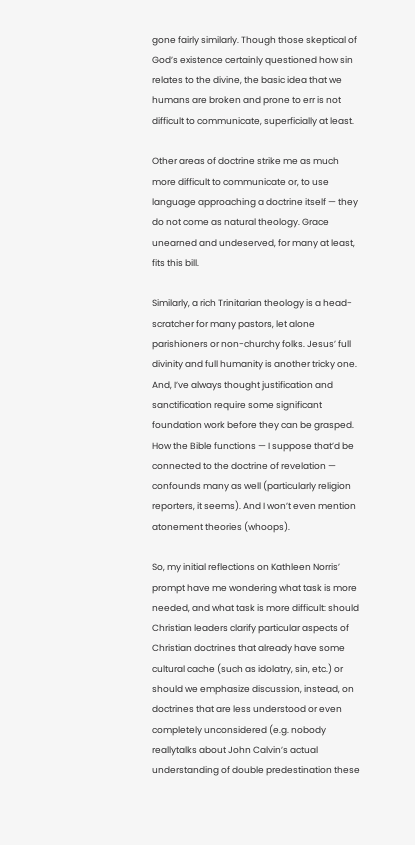gone fairly similarly. Though those skeptical of God’s existence certainly questioned how sin relates to the divine, the basic idea that we humans are broken and prone to err is not difficult to communicate, superficially at least.

Other areas of doctrine strike me as much more difficult to communicate or, to use language approaching a doctrine itself — they do not come as natural theology. Grace unearned and undeserved, for many at least, fits this bill.

Similarly, a rich Trinitarian theology is a head-scratcher for many pastors, let alone parishioners or non-churchy folks. Jesus’ full divinity and full humanity is another tricky one. And, I’ve always thought justification and sanctification require some significant foundation work before they can be grasped. How the Bible functions — I suppose that’d be connected to the doctrine of revelation — confounds many as well (particularly religion reporters, it seems). And I won’t even mention atonement theories (whoops).

So, my initial reflections on Kathleen Norris’ prompt have me wondering what task is more needed, and what task is more difficult: should Christian leaders clarify particular aspects of Christian doctrines that already have some cultural cache (such as idolatry, sin, etc.) or should we emphasize discussion, instead, on doctrines that are less understood or even completely unconsidered (e.g. nobody reallytalks about John Calvin’s actual understanding of double predestination these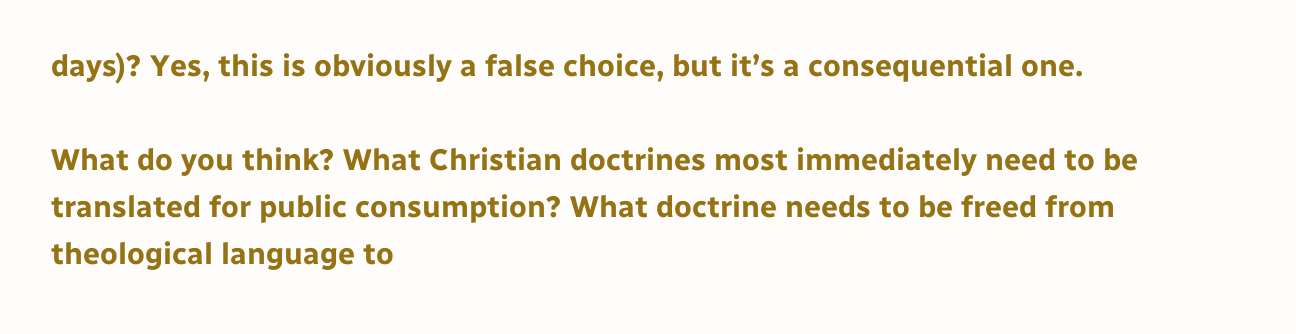days)? Yes, this is obviously a false choice, but it’s a consequential one.

What do you think? What Christian doctrines most immediately need to be translated for public consumption? What doctrine needs to be freed from theological language to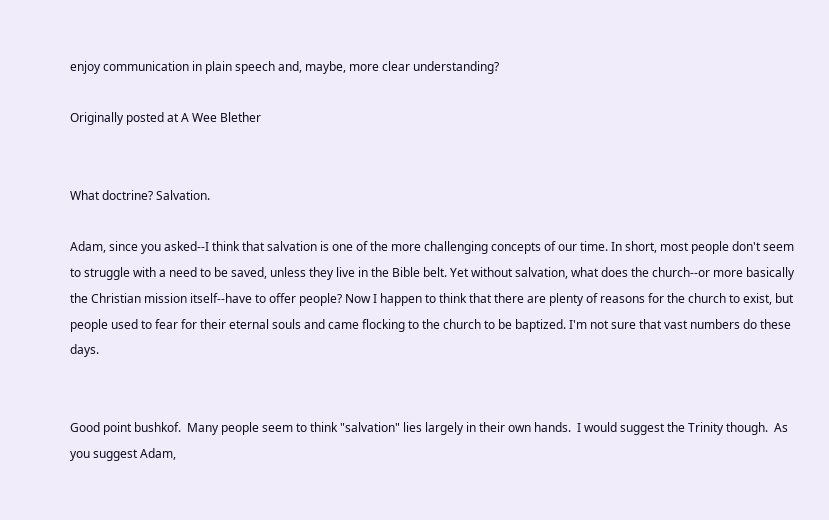enjoy communication in plain speech and, maybe, more clear understanding?

Originally posted at A Wee Blether


What doctrine? Salvation.

Adam, since you asked--I think that salvation is one of the more challenging concepts of our time. In short, most people don't seem to struggle with a need to be saved, unless they live in the Bible belt. Yet without salvation, what does the church--or more basically the Christian mission itself--have to offer people? Now I happen to think that there are plenty of reasons for the church to exist, but people used to fear for their eternal souls and came flocking to the church to be baptized. I'm not sure that vast numbers do these days.


Good point bushkof.  Many people seem to think "salvation" lies largely in their own hands.  I would suggest the Trinity though.  As you suggest Adam,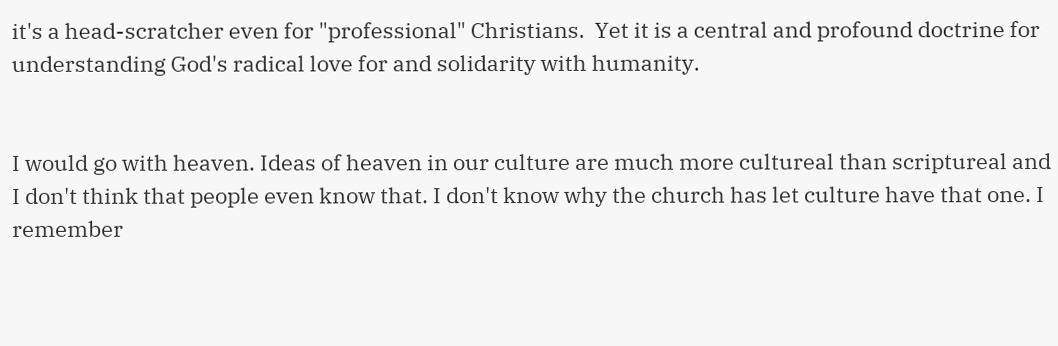it's a head-scratcher even for "professional" Christians.  Yet it is a central and profound doctrine for understanding God's radical love for and solidarity with humanity.


I would go with heaven. Ideas of heaven in our culture are much more cultureal than scriptureal and I don't think that people even know that. I don't know why the church has let culture have that one. I remember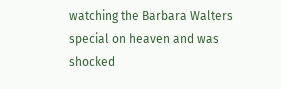watching the Barbara Walters special on heaven and was shocked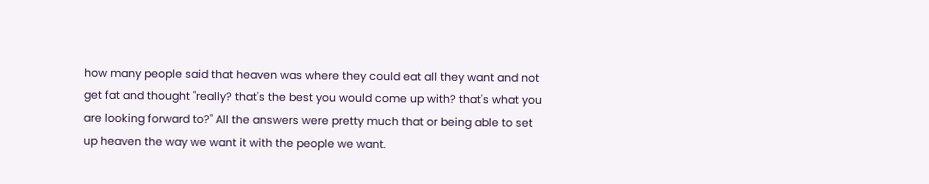how many people said that heaven was where they could eat all they want and not get fat and thought "really? that's the best you would come up with? that's what you are looking forward to?" All the answers were pretty much that or being able to set up heaven the way we want it with the people we want.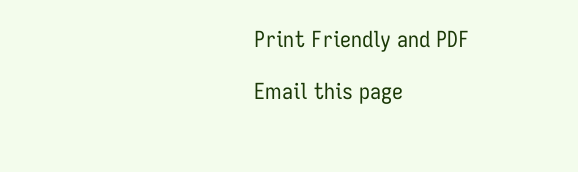Print Friendly and PDF

Email this page